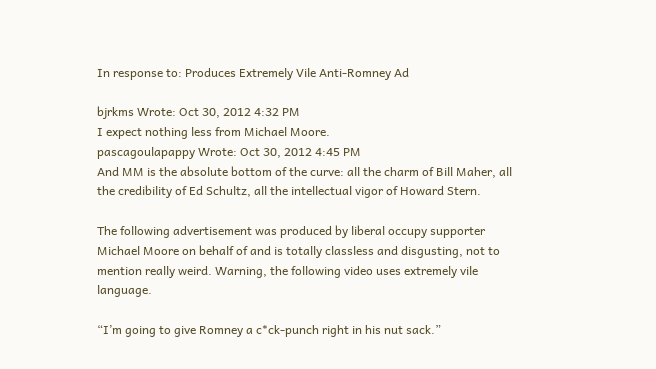In response to: Produces Extremely Vile Anti-Romney Ad

bjrkms Wrote: Oct 30, 2012 4:32 PM
I expect nothing less from Michael Moore.
pascagoulapappy Wrote: Oct 30, 2012 4:45 PM
And MM is the absolute bottom of the curve: all the charm of Bill Maher, all the credibility of Ed Schultz, all the intellectual vigor of Howard Stern.

The following advertisement was produced by liberal occupy supporter Michael Moore on behalf of and is totally classless and disgusting, not to mention really weird. Warning, the following video uses extremely vile language.

“I’m going to give Romney a c*ck-punch right in his nut sack.”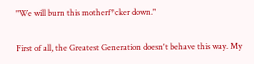"We will burn this motherf*cker down."


First of all, the Greatest Generation doesn't behave this way. My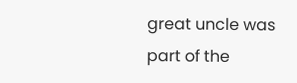great uncle was part of the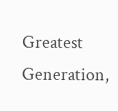Greatest Generation,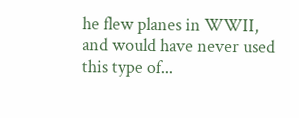he flew planes in WWII, and would have never used this type of...